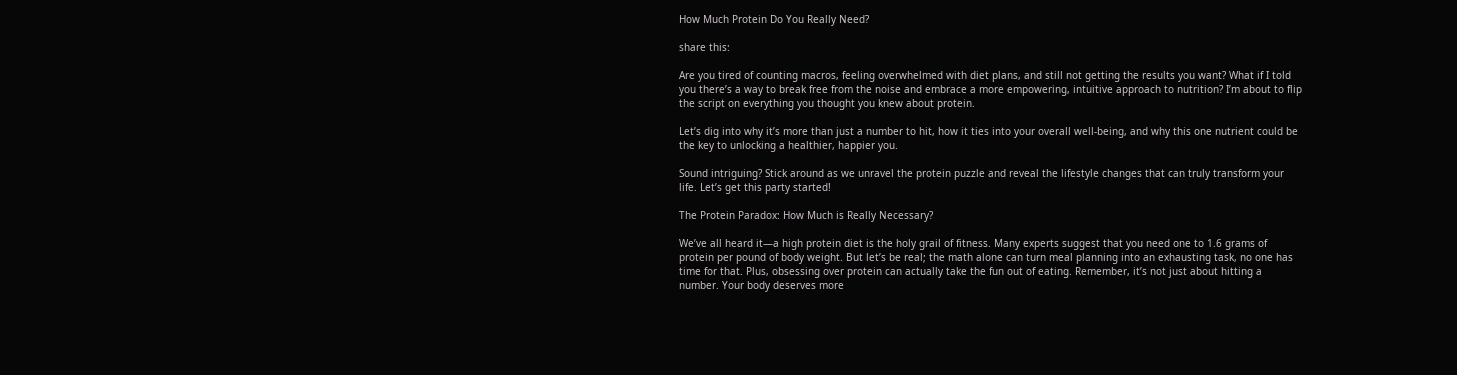How Much Protein Do You Really Need?

share this:

Are you tired of counting macros, feeling overwhelmed with diet plans, and still not getting the results you want? What if I told you there’s a way to break free from the noise and embrace a more empowering, intuitive approach to nutrition? I’m about to flip the script on everything you thought you knew about protein.

Let’s dig into why it’s more than just a number to hit, how it ties into your overall well-being, and why this one nutrient could be the key to unlocking a healthier, happier you.

Sound intriguing? Stick around as we unravel the protein puzzle and reveal the lifestyle changes that can truly transform your life. Let’s get this party started!

The Protein Paradox: How Much is Really Necessary?

We’ve all heard it—a high protein diet is the holy grail of fitness. Many experts suggest that you need one to 1.6 grams of protein per pound of body weight. But let’s be real; the math alone can turn meal planning into an exhausting task, no one has time for that. Plus, obsessing over protein can actually take the fun out of eating. Remember, it’s not just about hitting a number. Your body deserves more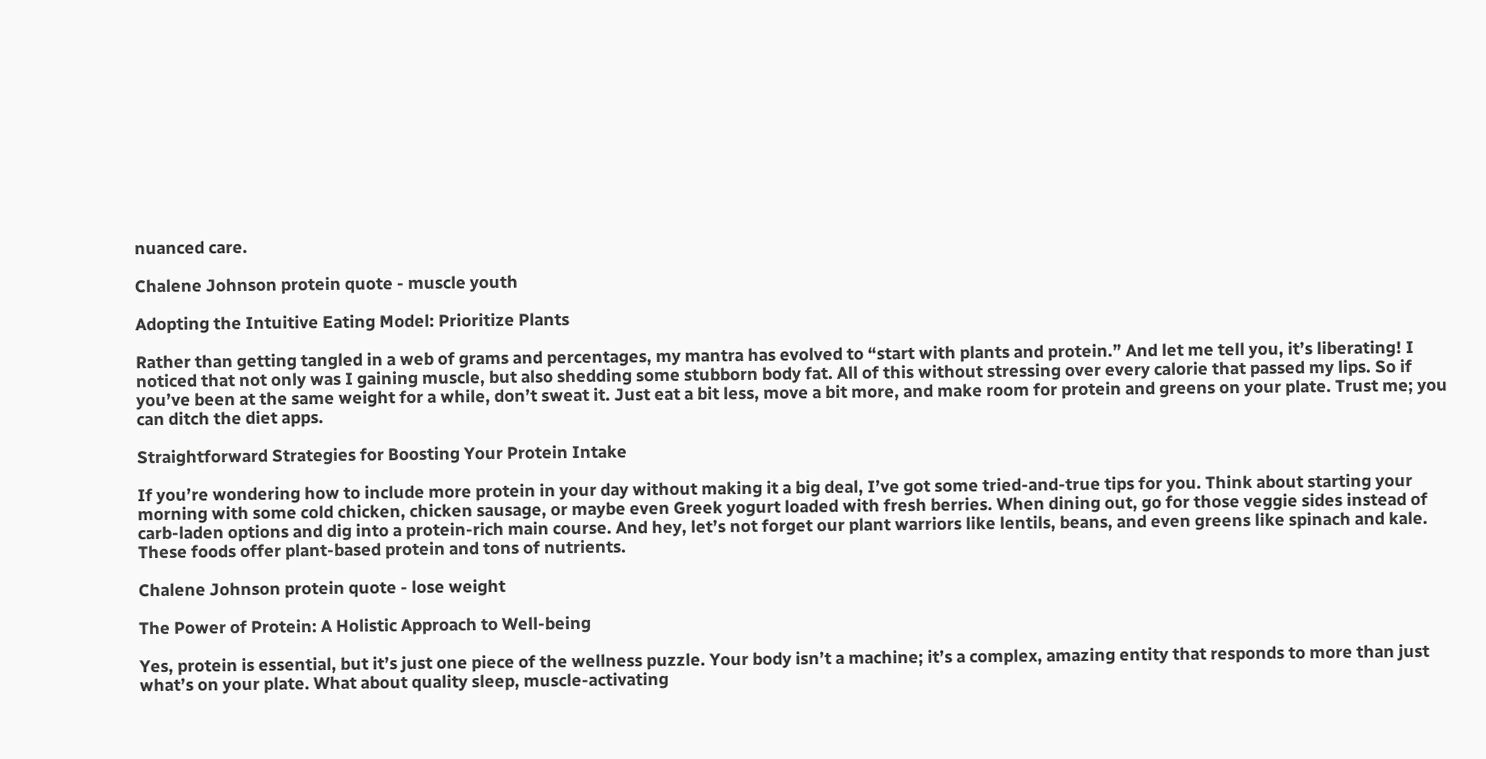nuanced care.

Chalene Johnson protein quote - muscle youth

Adopting the Intuitive Eating Model: Prioritize Plants

Rather than getting tangled in a web of grams and percentages, my mantra has evolved to “start with plants and protein.” And let me tell you, it’s liberating! I noticed that not only was I gaining muscle, but also shedding some stubborn body fat. All of this without stressing over every calorie that passed my lips. So if you’ve been at the same weight for a while, don’t sweat it. Just eat a bit less, move a bit more, and make room for protein and greens on your plate. Trust me; you can ditch the diet apps.

Straightforward Strategies for Boosting Your Protein Intake

If you’re wondering how to include more protein in your day without making it a big deal, I’ve got some tried-and-true tips for you. Think about starting your morning with some cold chicken, chicken sausage, or maybe even Greek yogurt loaded with fresh berries. When dining out, go for those veggie sides instead of carb-laden options and dig into a protein-rich main course. And hey, let’s not forget our plant warriors like lentils, beans, and even greens like spinach and kale. These foods offer plant-based protein and tons of nutrients.

Chalene Johnson protein quote - lose weight

The Power of Protein: A Holistic Approach to Well-being

Yes, protein is essential, but it’s just one piece of the wellness puzzle. Your body isn’t a machine; it’s a complex, amazing entity that responds to more than just what’s on your plate. What about quality sleep, muscle-activating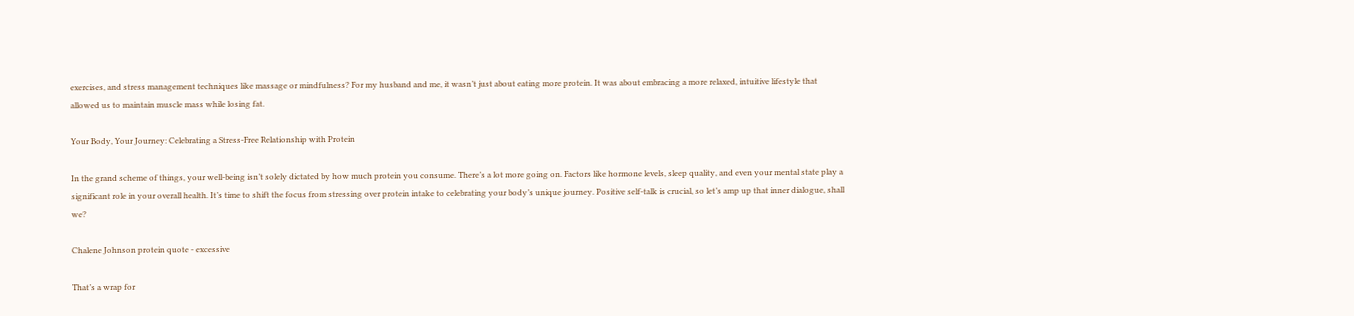exercises, and stress management techniques like massage or mindfulness? For my husband and me, it wasn’t just about eating more protein. It was about embracing a more relaxed, intuitive lifestyle that allowed us to maintain muscle mass while losing fat.

Your Body, Your Journey: Celebrating a Stress-Free Relationship with Protein

In the grand scheme of things, your well-being isn’t solely dictated by how much protein you consume. There’s a lot more going on. Factors like hormone levels, sleep quality, and even your mental state play a significant role in your overall health. It’s time to shift the focus from stressing over protein intake to celebrating your body’s unique journey. Positive self-talk is crucial, so let’s amp up that inner dialogue, shall we?

Chalene Johnson protein quote - excessive

That’s a wrap for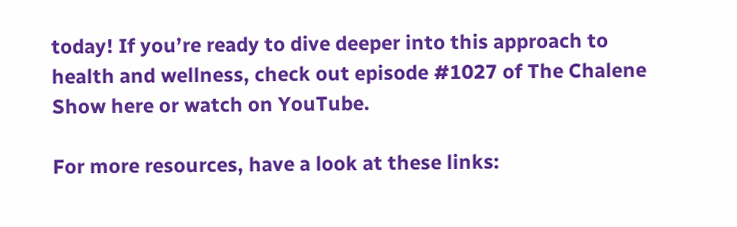today! If you’re ready to dive deeper into this approach to health and wellness, check out episode #1027 of The Chalene Show here or watch on YouTube.

For more resources, have a look at these links: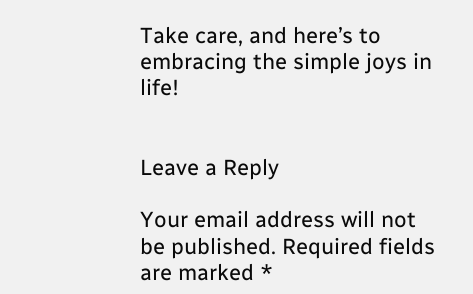Take care, and here’s to embracing the simple joys in life!


Leave a Reply

Your email address will not be published. Required fields are marked *